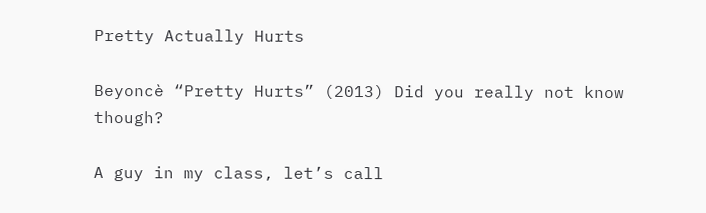Pretty Actually Hurts

Beyoncè “Pretty Hurts” (2013) Did you really not know though?

A guy in my class, let’s call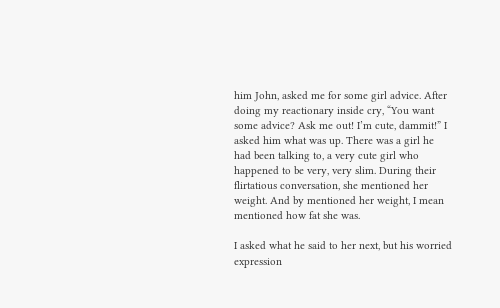him John, asked me for some girl advice. After doing my reactionary inside cry, “You want some advice? Ask me out! I’m cute, dammit!” I asked him what was up. There was a girl he had been talking to, a very cute girl who happened to be very, very slim. During their flirtatious conversation, she mentioned her weight. And by mentioned her weight, I mean mentioned how fat she was.

I asked what he said to her next, but his worried expression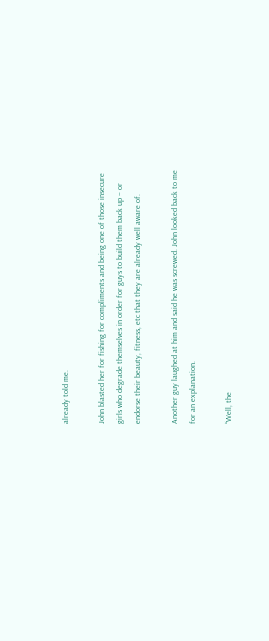already told me.

John blasted her for fishing for compliments and being one of those insecure girls who degrade themselves in order for guys to build them back up – or endorse their beauty, fitness, etc that they are already well aware of.

Another guy laughed at him and said he was screwed. John looked back to me for an explanation.

“Well, the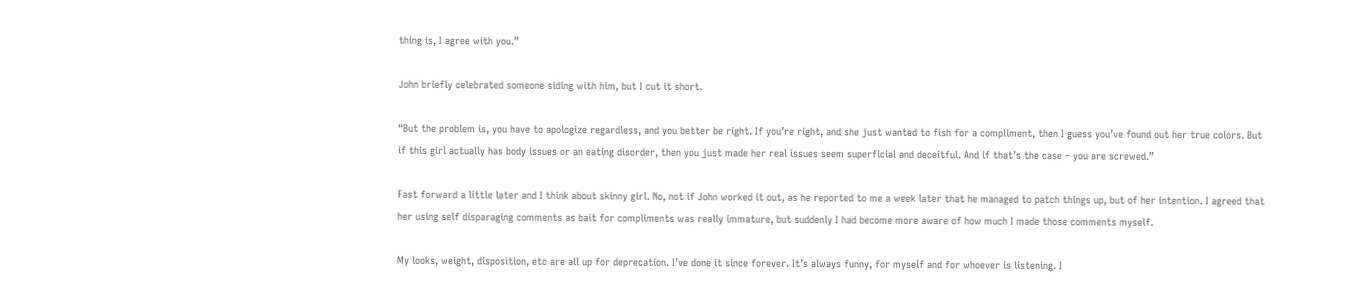thing is, I agree with you.”

John briefly celebrated someone siding with him, but I cut it short.

“But the problem is, you have to apologize regardless, and you better be right. If you’re right, and she just wanted to fish for a compliment, then I guess you’ve found out her true colors. But if this girl actually has body issues or an eating disorder, then you just made her real issues seem superficial and deceitful. And if that’s the case – you are screwed.”

Fast forward a little later and I think about skinny girl. No, not if John worked it out, as he reported to me a week later that he managed to patch things up, but of her intention. I agreed that her using self disparaging comments as bait for compliments was really immature, but suddenly I had become more aware of how much I made those comments myself.

My looks, weight, disposition, etc are all up for deprecation. I’ve done it since forever. It’s always funny, for myself and for whoever is listening. I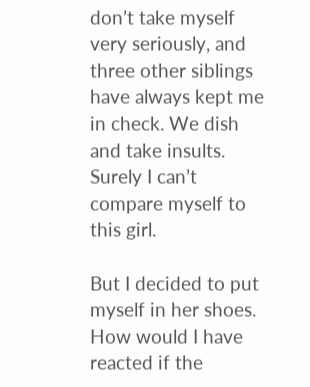don’t take myself very seriously, and three other siblings have always kept me in check. We dish and take insults. Surely I can’t compare myself to this girl.

But I decided to put myself in her shoes. How would I have reacted if the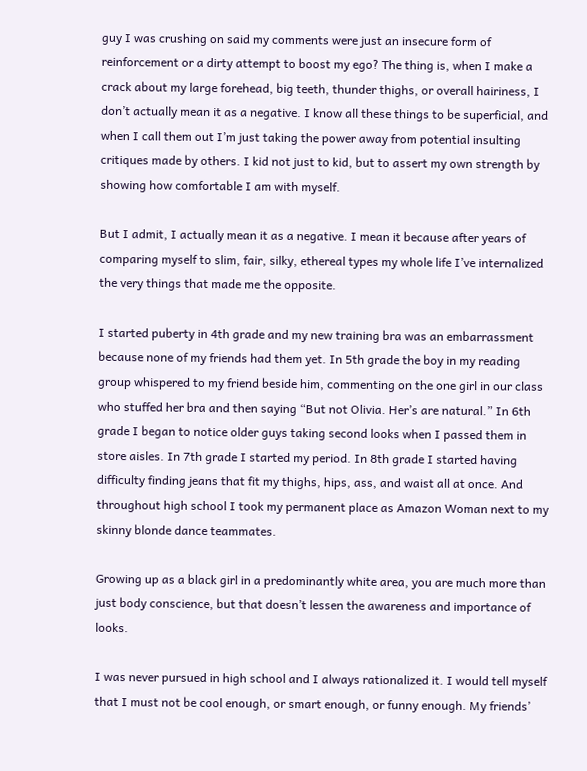guy I was crushing on said my comments were just an insecure form of reinforcement or a dirty attempt to boost my ego? The thing is, when I make a crack about my large forehead, big teeth, thunder thighs, or overall hairiness, I don’t actually mean it as a negative. I know all these things to be superficial, and when I call them out I’m just taking the power away from potential insulting critiques made by others. I kid not just to kid, but to assert my own strength by showing how comfortable I am with myself.

But I admit, I actually mean it as a negative. I mean it because after years of comparing myself to slim, fair, silky, ethereal types my whole life I’ve internalized the very things that made me the opposite.

I started puberty in 4th grade and my new training bra was an embarrassment because none of my friends had them yet. In 5th grade the boy in my reading group whispered to my friend beside him, commenting on the one girl in our class who stuffed her bra and then saying “But not Olivia. Her’s are natural.” In 6th grade I began to notice older guys taking second looks when I passed them in store aisles. In 7th grade I started my period. In 8th grade I started having difficulty finding jeans that fit my thighs, hips, ass, and waist all at once. And throughout high school I took my permanent place as Amazon Woman next to my skinny blonde dance teammates.

Growing up as a black girl in a predominantly white area, you are much more than just body conscience, but that doesn’t lessen the awareness and importance of looks.

I was never pursued in high school and I always rationalized it. I would tell myself that I must not be cool enough, or smart enough, or funny enough. My friends’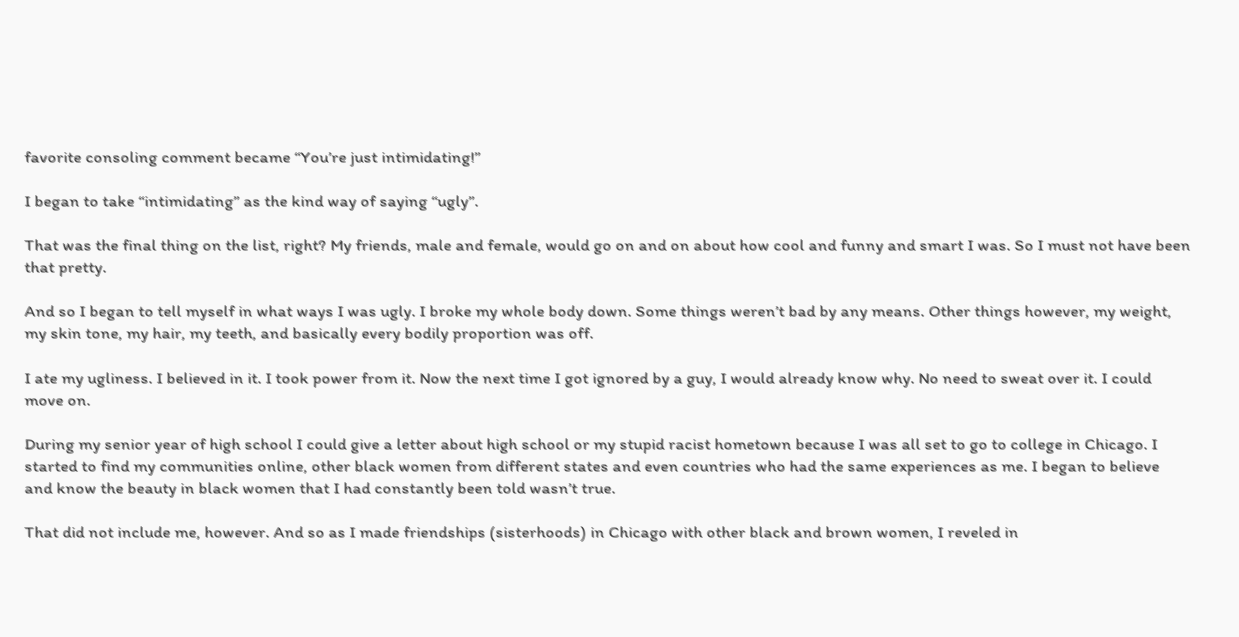favorite consoling comment became “You’re just intimidating!”

I began to take “intimidating” as the kind way of saying “ugly”.

That was the final thing on the list, right? My friends, male and female, would go on and on about how cool and funny and smart I was. So I must not have been that pretty.

And so I began to tell myself in what ways I was ugly. I broke my whole body down. Some things weren’t bad by any means. Other things however, my weight, my skin tone, my hair, my teeth, and basically every bodily proportion was off.

I ate my ugliness. I believed in it. I took power from it. Now the next time I got ignored by a guy, I would already know why. No need to sweat over it. I could move on.

During my senior year of high school I could give a letter about high school or my stupid racist hometown because I was all set to go to college in Chicago. I started to find my communities online, other black women from different states and even countries who had the same experiences as me. I began to believe and know the beauty in black women that I had constantly been told wasn’t true.

That did not include me, however. And so as I made friendships (sisterhoods) in Chicago with other black and brown women, I reveled in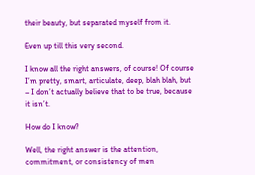their beauty, but separated myself from it.

Even up till this very second.

I know all the right answers, of course! Of course I’m pretty, smart, articulate, deep, blah blah, but – I don’t actually believe that to be true, because it isn’t.

How do I know?

Well, the right answer is the attention, commitment, or consistency of men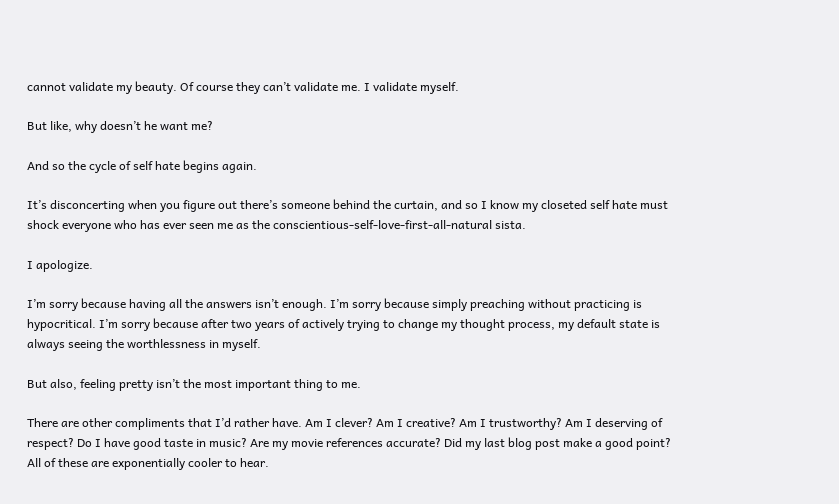cannot validate my beauty. Of course they can’t validate me. I validate myself.

But like, why doesn’t he want me?

And so the cycle of self hate begins again.

It’s disconcerting when you figure out there’s someone behind the curtain, and so I know my closeted self hate must shock everyone who has ever seen me as the conscientious-self-love-first-all-natural sista.

I apologize.

I’m sorry because having all the answers isn’t enough. I’m sorry because simply preaching without practicing is hypocritical. I’m sorry because after two years of actively trying to change my thought process, my default state is always seeing the worthlessness in myself.

But also, feeling pretty isn’t the most important thing to me.

There are other compliments that I’d rather have. Am I clever? Am I creative? Am I trustworthy? Am I deserving of respect? Do I have good taste in music? Are my movie references accurate? Did my last blog post make a good point? All of these are exponentially cooler to hear.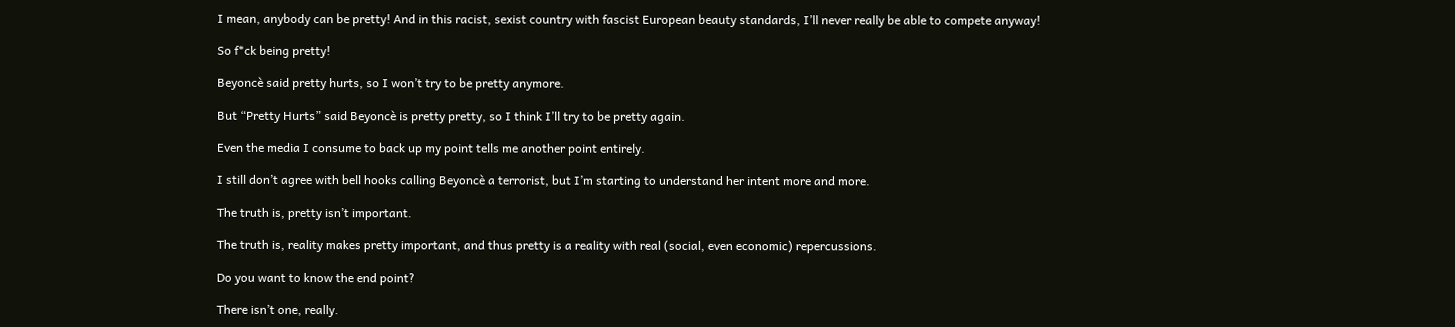I mean, anybody can be pretty! And in this racist, sexist country with fascist European beauty standards, I’ll never really be able to compete anyway!

So f*ck being pretty!

Beyoncè said pretty hurts, so I won’t try to be pretty anymore.

But “Pretty Hurts” said Beyoncè is pretty pretty, so I think I’ll try to be pretty again.

Even the media I consume to back up my point tells me another point entirely.

I still don’t agree with bell hooks calling Beyoncè a terrorist, but I’m starting to understand her intent more and more.

The truth is, pretty isn’t important.

The truth is, reality makes pretty important, and thus pretty is a reality with real (social, even economic) repercussions.

Do you want to know the end point?

There isn’t one, really.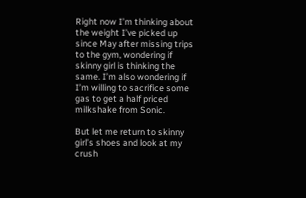Right now I’m thinking about the weight I’ve picked up since May after missing trips to the gym, wondering if skinny girl is thinking the same. I’m also wondering if I’m willing to sacrifice some gas to get a half priced milkshake from Sonic.

But let me return to skinny girl’s shoes and look at my crush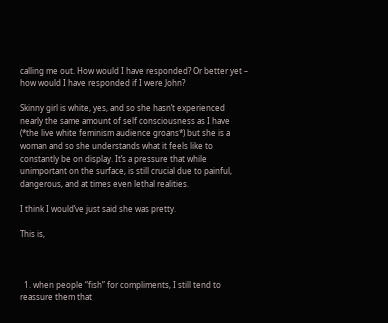calling me out. How would I have responded? Or better yet – how would I have responded if I were John?

Skinny girl is white, yes, and so she hasn’t experienced nearly the same amount of self consciousness as I have (*the live white feminism audience groans*) but she is a woman and so she understands what it feels like to constantly be on display. It’s a pressure that while unimportant on the surface, is still crucial due to painful, dangerous, and at times even lethal realities.

I think I would’ve just said she was pretty.

This is,



  1. when people “fish” for compliments, I still tend to reassure them that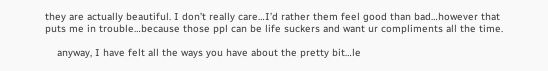they are actually beautiful. I don’t really care…I’d rather them feel good than bad…however that puts me in trouble…because those ppl can be life suckers and want ur compliments all the time.

    anyway, I have felt all the ways you have about the pretty bit…le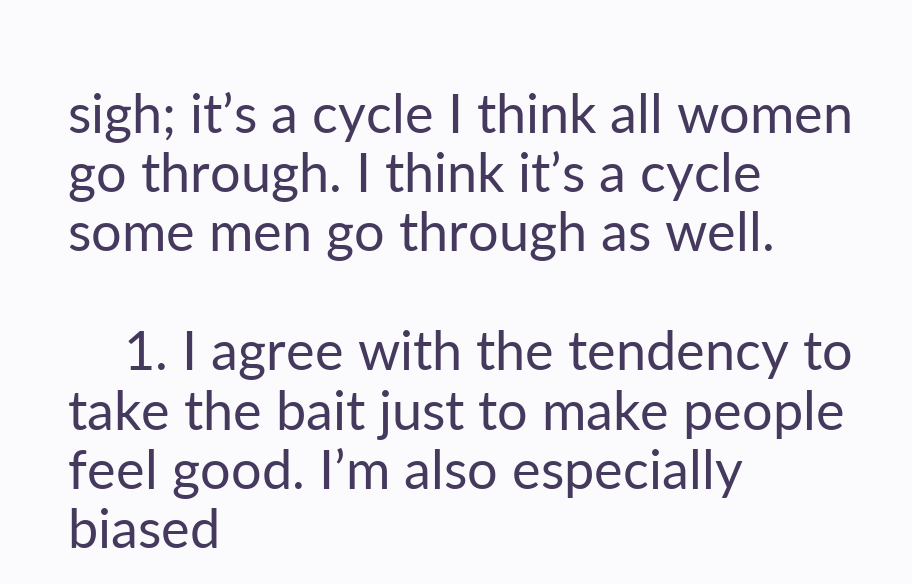sigh; it’s a cycle I think all women go through. I think it’s a cycle some men go through as well.

    1. I agree with the tendency to take the bait just to make people feel good. I’m also especially biased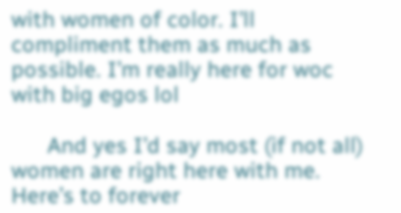with women of color. I’ll compliment them as much as possible. I’m really here for woc with big egos lol

      And yes I’d say most (if not all) women are right here with me. Here’s to forever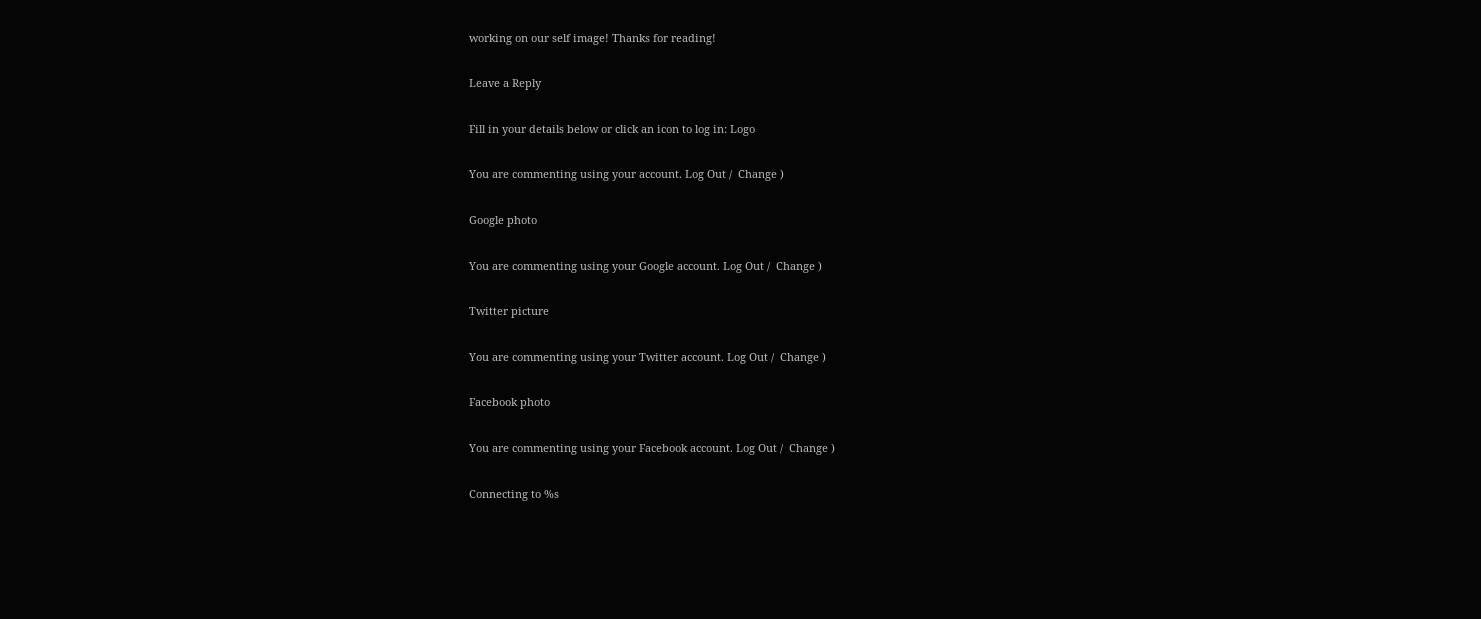working on our self image! Thanks for reading!

Leave a Reply

Fill in your details below or click an icon to log in: Logo

You are commenting using your account. Log Out /  Change )

Google photo

You are commenting using your Google account. Log Out /  Change )

Twitter picture

You are commenting using your Twitter account. Log Out /  Change )

Facebook photo

You are commenting using your Facebook account. Log Out /  Change )

Connecting to %s